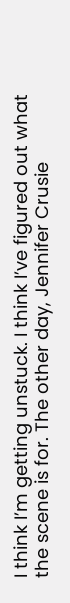I think I’m getting unstuck. I think I’ve figured out what the scene is for. The other day, Jennifer Crusie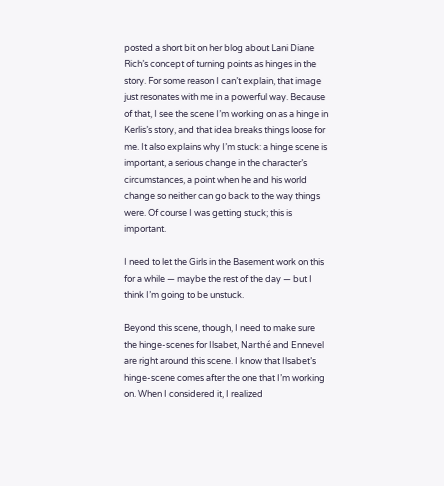posted a short bit on her blog about Lani Diane Rich’s concept of turning points as hinges in the story. For some reason I can’t explain, that image just resonates with me in a powerful way. Because of that, I see the scene I’m working on as a hinge in Kerlis’s story, and that idea breaks things loose for me. It also explains why I’m stuck: a hinge scene is important, a serious change in the character’s circumstances, a point when he and his world change so neither can go back to the way things were. Of course I was getting stuck; this is important.

I need to let the Girls in the Basement work on this for a while — maybe the rest of the day — but I think I’m going to be unstuck.

Beyond this scene, though, I need to make sure the hinge-scenes for Ilsabet, Narthé and Ennevel are right around this scene. I know that Ilsabet’s hinge-scene comes after the one that I’m working on. When I considered it, I realized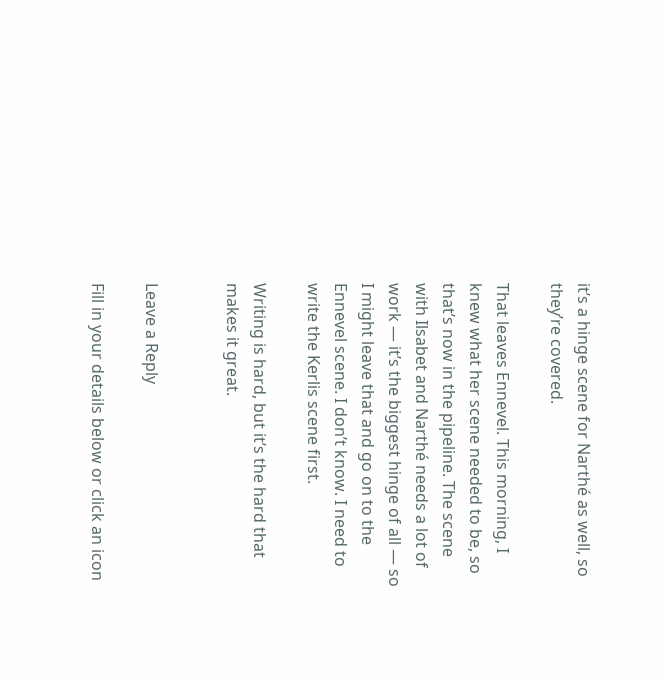it’s a hinge scene for Narthé as well, so they’re covered.

That leaves Ennevel. This morning, I knew what her scene needed to be, so that’s now in the pipeline. The scene with Ilsabet and Narthé needs a lot of work — it’s the biggest hinge of all — so I might leave that and go on to the Ennevel scene. I don’t know. I need to write the Kerlis scene first.

Writing is hard, but it’s the hard that makes it great.


Leave a Reply

Fill in your details below or click an icon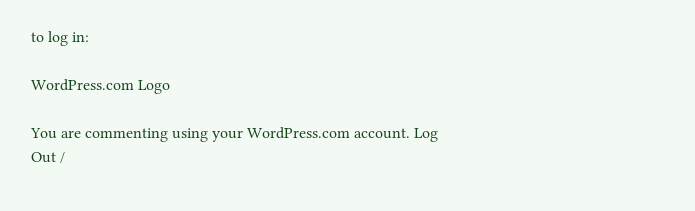to log in:

WordPress.com Logo

You are commenting using your WordPress.com account. Log Out /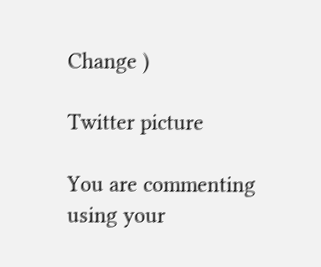Change )

Twitter picture

You are commenting using your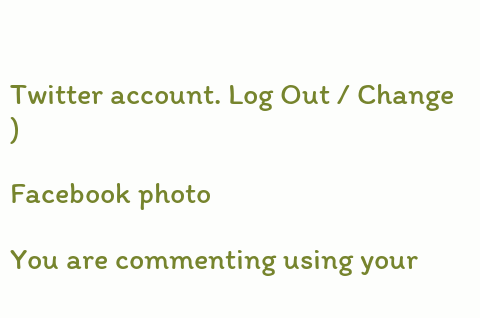Twitter account. Log Out / Change )

Facebook photo

You are commenting using your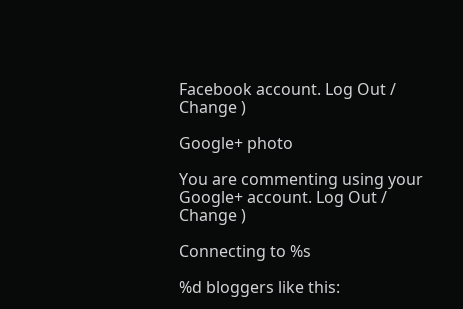Facebook account. Log Out / Change )

Google+ photo

You are commenting using your Google+ account. Log Out / Change )

Connecting to %s

%d bloggers like this: